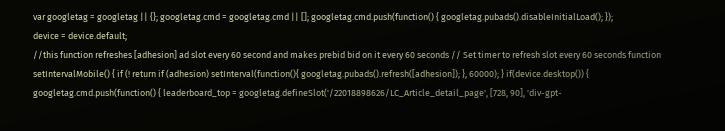var googletag = googletag || {}; googletag.cmd = googletag.cmd || []; googletag.cmd.push(function() { googletag.pubads().disableInitialLoad(); });
device = device.default;
//this function refreshes [adhesion] ad slot every 60 second and makes prebid bid on it every 60 seconds // Set timer to refresh slot every 60 seconds function setIntervalMobile() { if (! return if (adhesion) setInterval(function(){ googletag.pubads().refresh([adhesion]); }, 60000); } if(device.desktop()) { googletag.cmd.push(function() { leaderboard_top = googletag.defineSlot('/22018898626/LC_Article_detail_page', [728, 90], 'div-gpt-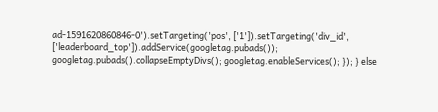ad-1591620860846-0').setTargeting('pos', ['1']).setTargeting('div_id', ['leaderboard_top']).addService(googletag.pubads()); googletag.pubads().collapseEmptyDivs(); googletag.enableServices(); }); } else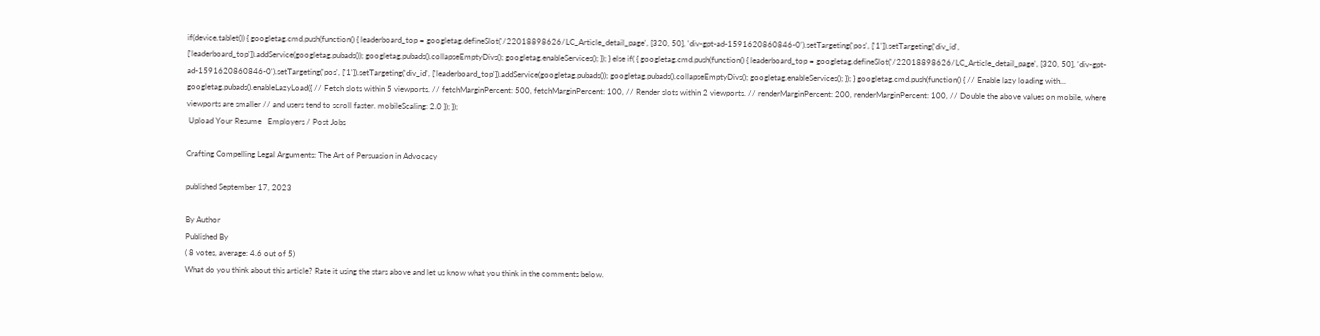if(device.tablet()) { googletag.cmd.push(function() { leaderboard_top = googletag.defineSlot('/22018898626/LC_Article_detail_page', [320, 50], 'div-gpt-ad-1591620860846-0').setTargeting('pos', ['1']).setTargeting('div_id', ['leaderboard_top']).addService(googletag.pubads()); googletag.pubads().collapseEmptyDivs(); googletag.enableServices(); }); } else if( { googletag.cmd.push(function() { leaderboard_top = googletag.defineSlot('/22018898626/LC_Article_detail_page', [320, 50], 'div-gpt-ad-1591620860846-0').setTargeting('pos', ['1']).setTargeting('div_id', ['leaderboard_top']).addService(googletag.pubads()); googletag.pubads().collapseEmptyDivs(); googletag.enableServices(); }); } googletag.cmd.push(function() { // Enable lazy loading with... googletag.pubads().enableLazyLoad({ // Fetch slots within 5 viewports. // fetchMarginPercent: 500, fetchMarginPercent: 100, // Render slots within 2 viewports. // renderMarginPercent: 200, renderMarginPercent: 100, // Double the above values on mobile, where viewports are smaller // and users tend to scroll faster. mobileScaling: 2.0 }); });
 Upload Your Resume   Employers / Post Jobs

Crafting Compelling Legal Arguments: The Art of Persuasion in Advocacy

published September 17, 2023

By Author
Published By
( 8 votes, average: 4.6 out of 5)
What do you think about this article? Rate it using the stars above and let us know what you think in the comments below.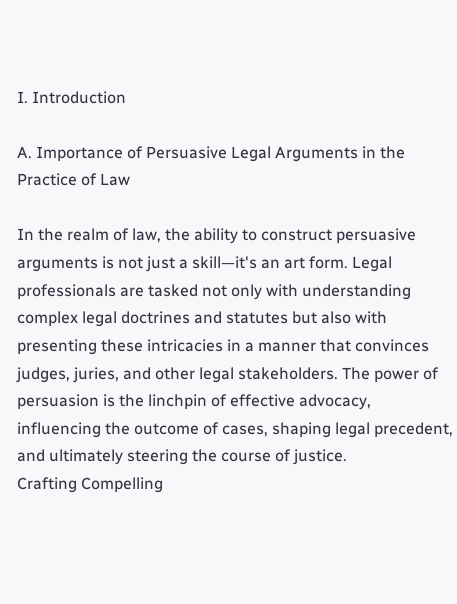I. Introduction

A. Importance of Persuasive Legal Arguments in the Practice of Law

In the realm of law, the ability to construct persuasive arguments is not just a skill—it's an art form. Legal professionals are tasked not only with understanding complex legal doctrines and statutes but also with presenting these intricacies in a manner that convinces judges, juries, and other legal stakeholders. The power of persuasion is the linchpin of effective advocacy, influencing the outcome of cases, shaping legal precedent, and ultimately steering the course of justice.
Crafting Compelling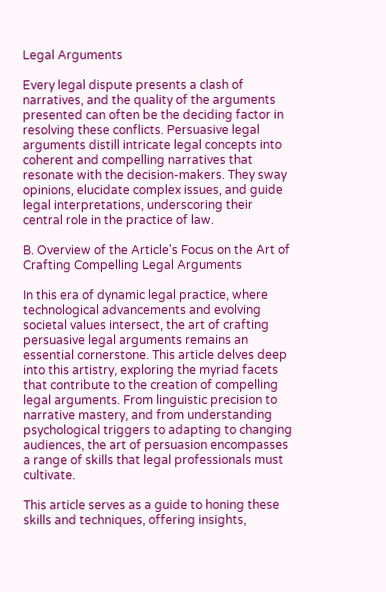Legal Arguments

Every legal dispute presents a clash of narratives, and the quality of the arguments presented can often be the deciding factor in resolving these conflicts. Persuasive legal arguments distill intricate legal concepts into coherent and compelling narratives that resonate with the decision-makers. They sway opinions, elucidate complex issues, and guide legal interpretations, underscoring their central role in the practice of law.

B. Overview of the Article's Focus on the Art of Crafting Compelling Legal Arguments

In this era of dynamic legal practice, where technological advancements and evolving societal values intersect, the art of crafting persuasive legal arguments remains an essential cornerstone. This article delves deep into this artistry, exploring the myriad facets that contribute to the creation of compelling legal arguments. From linguistic precision to narrative mastery, and from understanding psychological triggers to adapting to changing audiences, the art of persuasion encompasses a range of skills that legal professionals must cultivate.

This article serves as a guide to honing these skills and techniques, offering insights,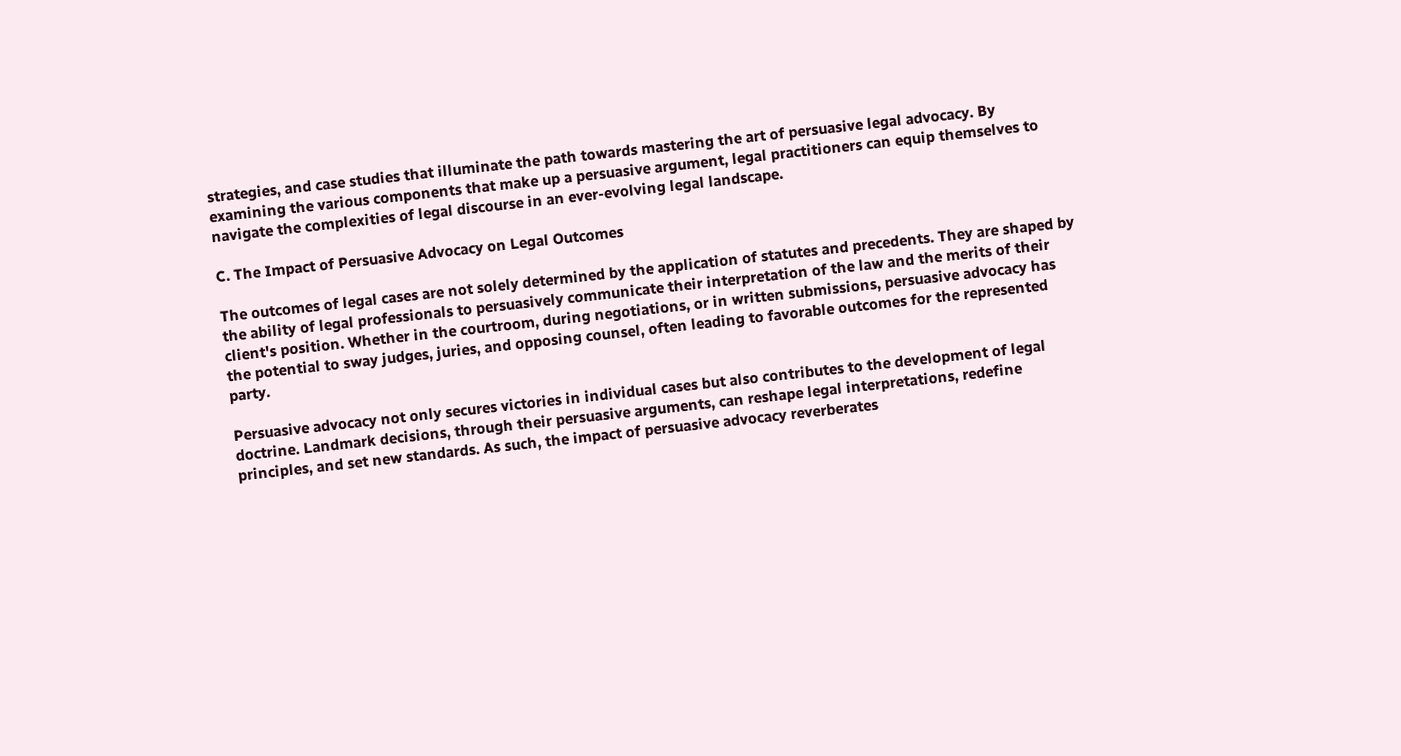strategies, and case studies that illuminate the path towards mastering the art of persuasive legal advocacy. By examining the various components that make up a persuasive argument, legal practitioners can equip themselves to navigate the complexities of legal discourse in an ever-evolving legal landscape.

C. The Impact of Persuasive Advocacy on Legal Outcomes

The outcomes of legal cases are not solely determined by the application of statutes and precedents. They are shaped by the ability of legal professionals to persuasively communicate their interpretation of the law and the merits of their client's position. Whether in the courtroom, during negotiations, or in written submissions, persuasive advocacy has the potential to sway judges, juries, and opposing counsel, often leading to favorable outcomes for the represented party.

Persuasive advocacy not only secures victories in individual cases but also contributes to the development of legal doctrine. Landmark decisions, through their persuasive arguments, can reshape legal interpretations, redefine principles, and set new standards. As such, the impact of persuasive advocacy reverberates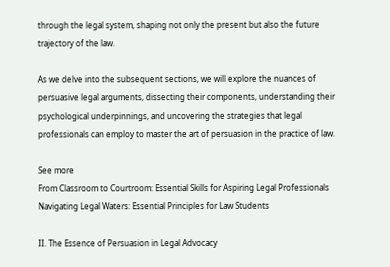through the legal system, shaping not only the present but also the future trajectory of the law.

As we delve into the subsequent sections, we will explore the nuances of persuasive legal arguments, dissecting their components, understanding their psychological underpinnings, and uncovering the strategies that legal professionals can employ to master the art of persuasion in the practice of law.

See more
From Classroom to Courtroom: Essential Skills for Aspiring Legal Professionals
Navigating Legal Waters: Essential Principles for Law Students

II. The Essence of Persuasion in Legal Advocacy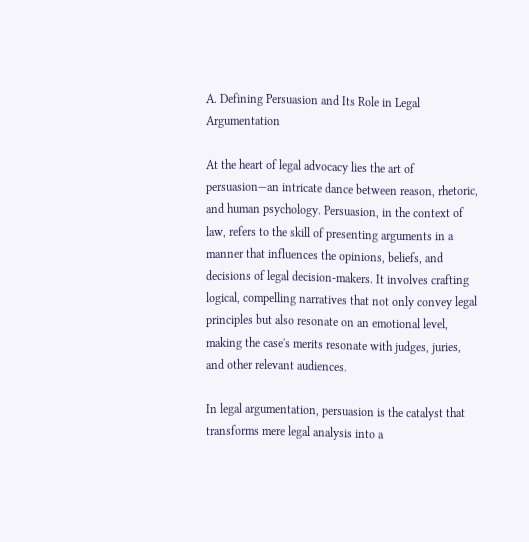A. Defining Persuasion and Its Role in Legal Argumentation

At the heart of legal advocacy lies the art of persuasion—an intricate dance between reason, rhetoric, and human psychology. Persuasion, in the context of law, refers to the skill of presenting arguments in a manner that influences the opinions, beliefs, and decisions of legal decision-makers. It involves crafting logical, compelling narratives that not only convey legal principles but also resonate on an emotional level, making the case's merits resonate with judges, juries, and other relevant audiences.

In legal argumentation, persuasion is the catalyst that transforms mere legal analysis into a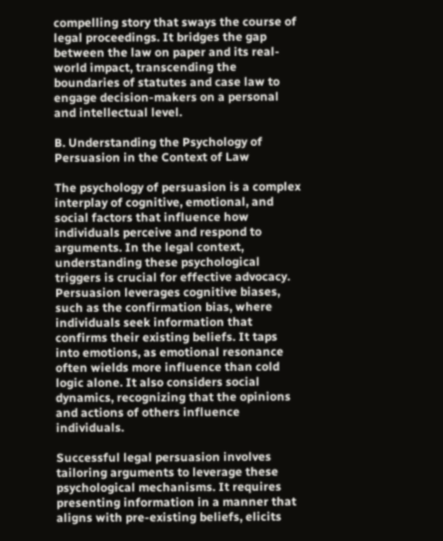compelling story that sways the course of legal proceedings. It bridges the gap between the law on paper and its real-world impact, transcending the boundaries of statutes and case law to engage decision-makers on a personal and intellectual level.

B. Understanding the Psychology of Persuasion in the Context of Law

The psychology of persuasion is a complex interplay of cognitive, emotional, and social factors that influence how individuals perceive and respond to arguments. In the legal context, understanding these psychological triggers is crucial for effective advocacy. Persuasion leverages cognitive biases, such as the confirmation bias, where individuals seek information that confirms their existing beliefs. It taps into emotions, as emotional resonance often wields more influence than cold logic alone. It also considers social dynamics, recognizing that the opinions and actions of others influence individuals.

Successful legal persuasion involves tailoring arguments to leverage these psychological mechanisms. It requires presenting information in a manner that aligns with pre-existing beliefs, elicits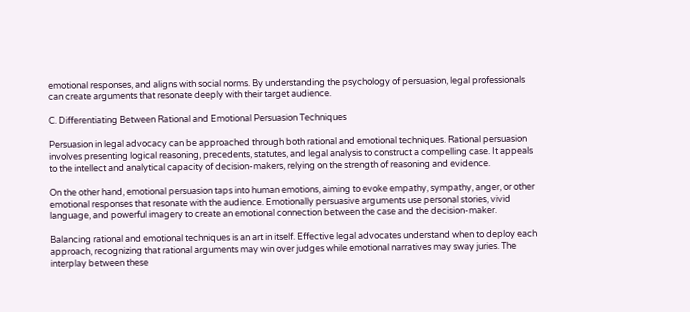emotional responses, and aligns with social norms. By understanding the psychology of persuasion, legal professionals can create arguments that resonate deeply with their target audience.

C. Differentiating Between Rational and Emotional Persuasion Techniques

Persuasion in legal advocacy can be approached through both rational and emotional techniques. Rational persuasion involves presenting logical reasoning, precedents, statutes, and legal analysis to construct a compelling case. It appeals to the intellect and analytical capacity of decision-makers, relying on the strength of reasoning and evidence.

On the other hand, emotional persuasion taps into human emotions, aiming to evoke empathy, sympathy, anger, or other emotional responses that resonate with the audience. Emotionally persuasive arguments use personal stories, vivid language, and powerful imagery to create an emotional connection between the case and the decision-maker.

Balancing rational and emotional techniques is an art in itself. Effective legal advocates understand when to deploy each approach, recognizing that rational arguments may win over judges while emotional narratives may sway juries. The interplay between these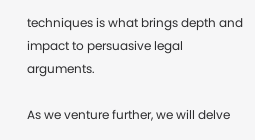techniques is what brings depth and impact to persuasive legal arguments.

As we venture further, we will delve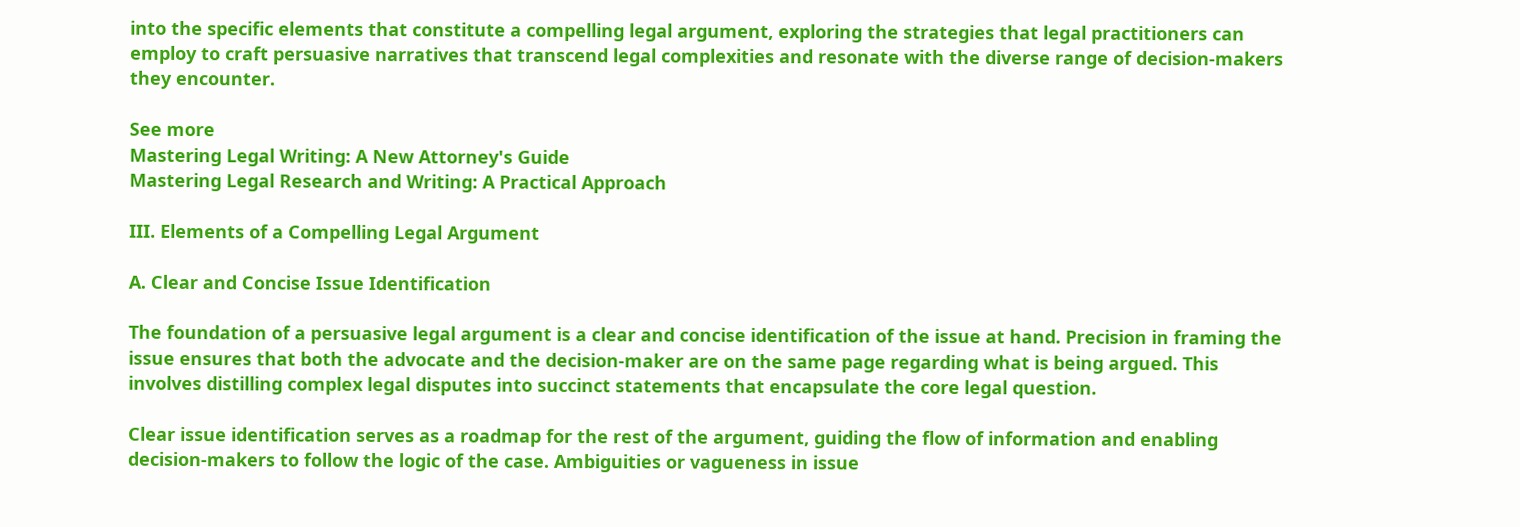into the specific elements that constitute a compelling legal argument, exploring the strategies that legal practitioners can employ to craft persuasive narratives that transcend legal complexities and resonate with the diverse range of decision-makers they encounter.

See more
Mastering Legal Writing: A New Attorney's Guide
Mastering Legal Research and Writing: A Practical Approach

III. Elements of a Compelling Legal Argument

A. Clear and Concise Issue Identification

The foundation of a persuasive legal argument is a clear and concise identification of the issue at hand. Precision in framing the issue ensures that both the advocate and the decision-maker are on the same page regarding what is being argued. This involves distilling complex legal disputes into succinct statements that encapsulate the core legal question.

Clear issue identification serves as a roadmap for the rest of the argument, guiding the flow of information and enabling decision-makers to follow the logic of the case. Ambiguities or vagueness in issue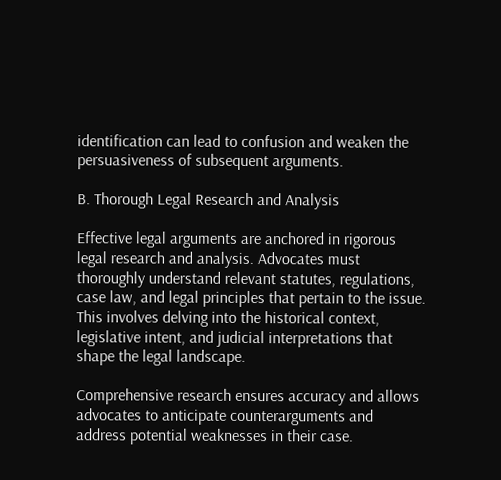identification can lead to confusion and weaken the persuasiveness of subsequent arguments.

B. Thorough Legal Research and Analysis

Effective legal arguments are anchored in rigorous legal research and analysis. Advocates must thoroughly understand relevant statutes, regulations, case law, and legal principles that pertain to the issue. This involves delving into the historical context, legislative intent, and judicial interpretations that shape the legal landscape.

Comprehensive research ensures accuracy and allows advocates to anticipate counterarguments and address potential weaknesses in their case.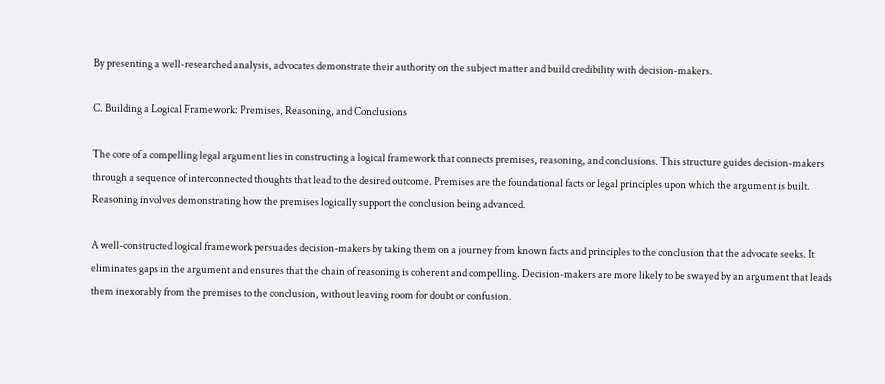By presenting a well-researched analysis, advocates demonstrate their authority on the subject matter and build credibility with decision-makers.

C. Building a Logical Framework: Premises, Reasoning, and Conclusions

The core of a compelling legal argument lies in constructing a logical framework that connects premises, reasoning, and conclusions. This structure guides decision-makers through a sequence of interconnected thoughts that lead to the desired outcome. Premises are the foundational facts or legal principles upon which the argument is built. Reasoning involves demonstrating how the premises logically support the conclusion being advanced.

A well-constructed logical framework persuades decision-makers by taking them on a journey from known facts and principles to the conclusion that the advocate seeks. It eliminates gaps in the argument and ensures that the chain of reasoning is coherent and compelling. Decision-makers are more likely to be swayed by an argument that leads them inexorably from the premises to the conclusion, without leaving room for doubt or confusion.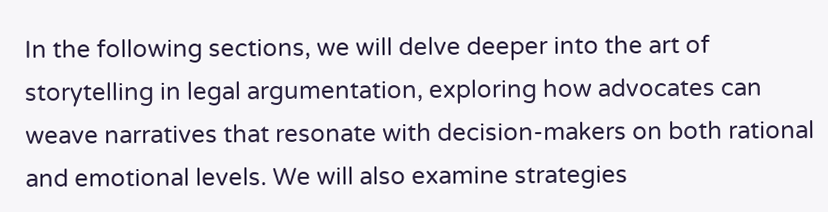In the following sections, we will delve deeper into the art of storytelling in legal argumentation, exploring how advocates can weave narratives that resonate with decision-makers on both rational and emotional levels. We will also examine strategies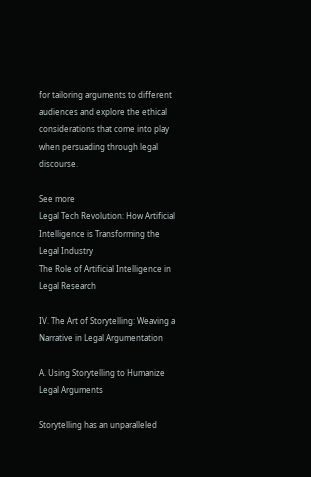for tailoring arguments to different audiences and explore the ethical considerations that come into play when persuading through legal discourse.

See more
Legal Tech Revolution: How Artificial Intelligence is Transforming the Legal Industry
The Role of Artificial Intelligence in Legal Research

IV. The Art of Storytelling: Weaving a Narrative in Legal Argumentation

A. Using Storytelling to Humanize Legal Arguments

Storytelling has an unparalleled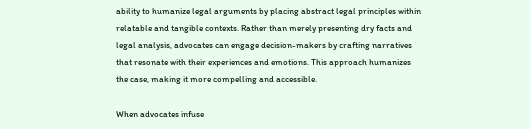ability to humanize legal arguments by placing abstract legal principles within relatable and tangible contexts. Rather than merely presenting dry facts and legal analysis, advocates can engage decision-makers by crafting narratives that resonate with their experiences and emotions. This approach humanizes the case, making it more compelling and accessible.

When advocates infuse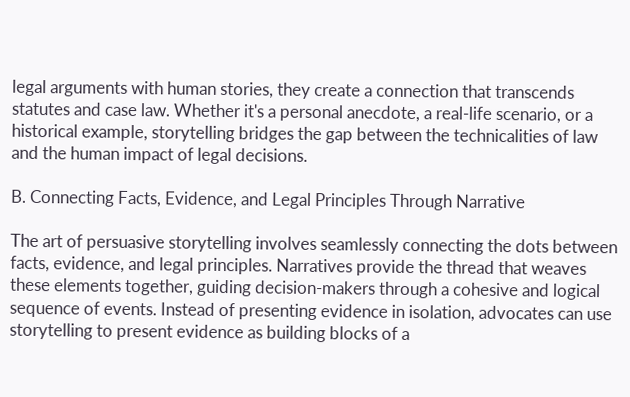legal arguments with human stories, they create a connection that transcends statutes and case law. Whether it's a personal anecdote, a real-life scenario, or a historical example, storytelling bridges the gap between the technicalities of law and the human impact of legal decisions.

B. Connecting Facts, Evidence, and Legal Principles Through Narrative

The art of persuasive storytelling involves seamlessly connecting the dots between facts, evidence, and legal principles. Narratives provide the thread that weaves these elements together, guiding decision-makers through a cohesive and logical sequence of events. Instead of presenting evidence in isolation, advocates can use storytelling to present evidence as building blocks of a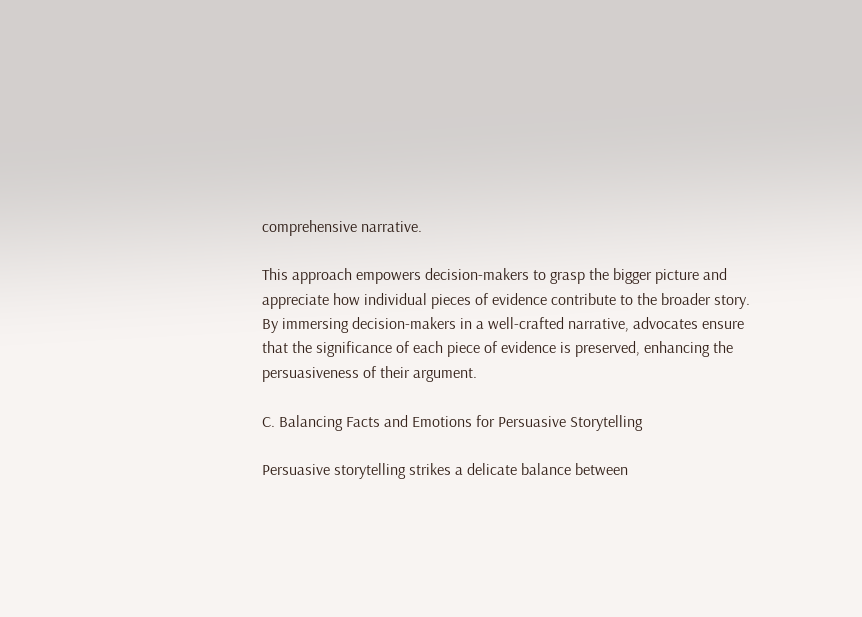comprehensive narrative.

This approach empowers decision-makers to grasp the bigger picture and appreciate how individual pieces of evidence contribute to the broader story. By immersing decision-makers in a well-crafted narrative, advocates ensure that the significance of each piece of evidence is preserved, enhancing the persuasiveness of their argument.

C. Balancing Facts and Emotions for Persuasive Storytelling

Persuasive storytelling strikes a delicate balance between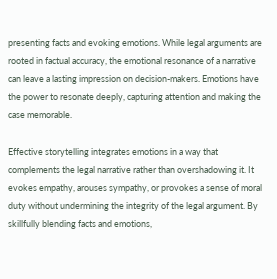presenting facts and evoking emotions. While legal arguments are rooted in factual accuracy, the emotional resonance of a narrative can leave a lasting impression on decision-makers. Emotions have the power to resonate deeply, capturing attention and making the case memorable.

Effective storytelling integrates emotions in a way that complements the legal narrative rather than overshadowing it. It evokes empathy, arouses sympathy, or provokes a sense of moral duty without undermining the integrity of the legal argument. By skillfully blending facts and emotions,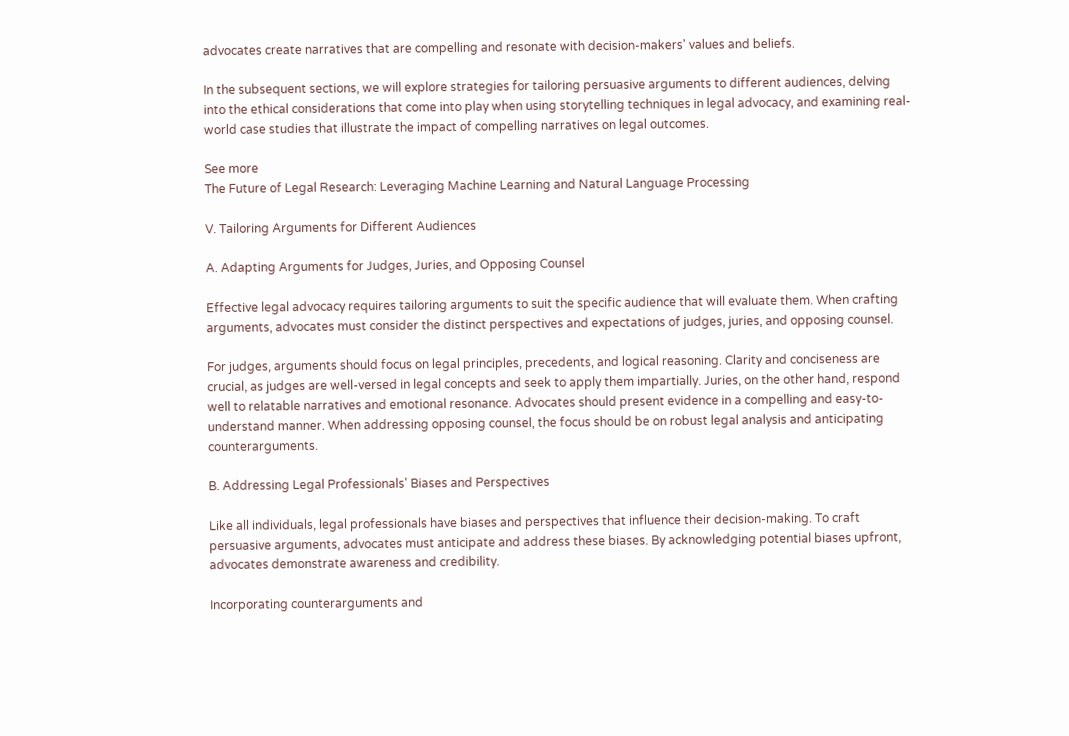advocates create narratives that are compelling and resonate with decision-makers' values and beliefs.

In the subsequent sections, we will explore strategies for tailoring persuasive arguments to different audiences, delving into the ethical considerations that come into play when using storytelling techniques in legal advocacy, and examining real-world case studies that illustrate the impact of compelling narratives on legal outcomes.

See more
The Future of Legal Research: Leveraging Machine Learning and Natural Language Processing

V. Tailoring Arguments for Different Audiences

A. Adapting Arguments for Judges, Juries, and Opposing Counsel

Effective legal advocacy requires tailoring arguments to suit the specific audience that will evaluate them. When crafting arguments, advocates must consider the distinct perspectives and expectations of judges, juries, and opposing counsel.

For judges, arguments should focus on legal principles, precedents, and logical reasoning. Clarity and conciseness are crucial, as judges are well-versed in legal concepts and seek to apply them impartially. Juries, on the other hand, respond well to relatable narratives and emotional resonance. Advocates should present evidence in a compelling and easy-to-understand manner. When addressing opposing counsel, the focus should be on robust legal analysis and anticipating counterarguments.

B. Addressing Legal Professionals' Biases and Perspectives

Like all individuals, legal professionals have biases and perspectives that influence their decision-making. To craft persuasive arguments, advocates must anticipate and address these biases. By acknowledging potential biases upfront, advocates demonstrate awareness and credibility.

Incorporating counterarguments and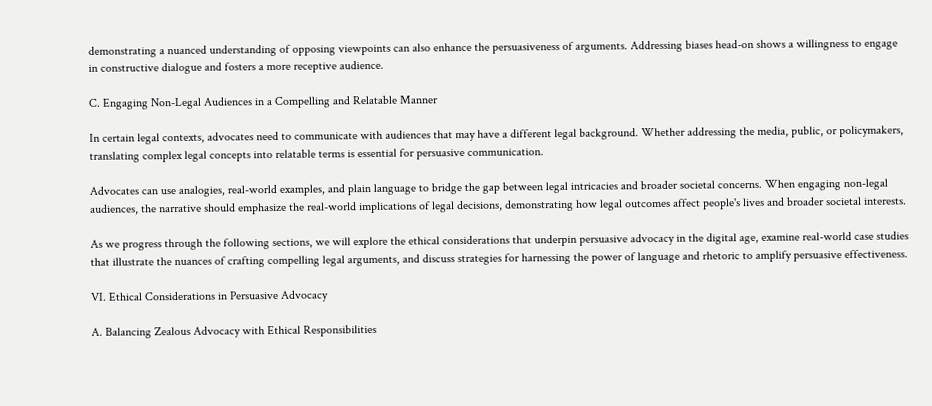demonstrating a nuanced understanding of opposing viewpoints can also enhance the persuasiveness of arguments. Addressing biases head-on shows a willingness to engage in constructive dialogue and fosters a more receptive audience.

C. Engaging Non-Legal Audiences in a Compelling and Relatable Manner

In certain legal contexts, advocates need to communicate with audiences that may have a different legal background. Whether addressing the media, public, or policymakers, translating complex legal concepts into relatable terms is essential for persuasive communication.

Advocates can use analogies, real-world examples, and plain language to bridge the gap between legal intricacies and broader societal concerns. When engaging non-legal audiences, the narrative should emphasize the real-world implications of legal decisions, demonstrating how legal outcomes affect people's lives and broader societal interests.

As we progress through the following sections, we will explore the ethical considerations that underpin persuasive advocacy in the digital age, examine real-world case studies that illustrate the nuances of crafting compelling legal arguments, and discuss strategies for harnessing the power of language and rhetoric to amplify persuasive effectiveness.

VI. Ethical Considerations in Persuasive Advocacy

A. Balancing Zealous Advocacy with Ethical Responsibilities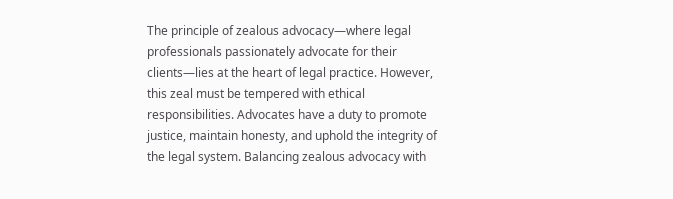The principle of zealous advocacy—where legal professionals passionately advocate for their clients—lies at the heart of legal practice. However, this zeal must be tempered with ethical responsibilities. Advocates have a duty to promote justice, maintain honesty, and uphold the integrity of the legal system. Balancing zealous advocacy with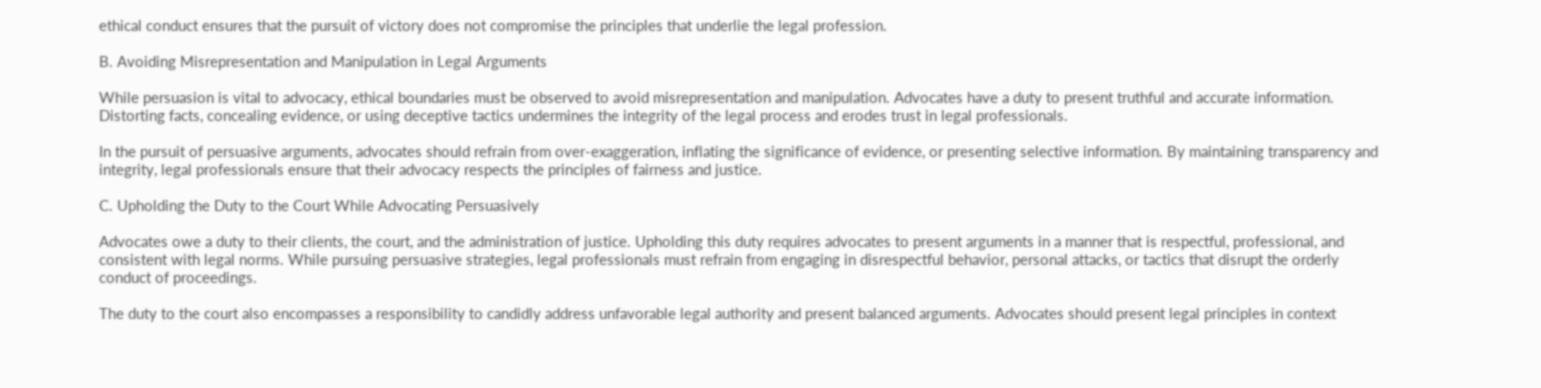ethical conduct ensures that the pursuit of victory does not compromise the principles that underlie the legal profession.

B. Avoiding Misrepresentation and Manipulation in Legal Arguments

While persuasion is vital to advocacy, ethical boundaries must be observed to avoid misrepresentation and manipulation. Advocates have a duty to present truthful and accurate information. Distorting facts, concealing evidence, or using deceptive tactics undermines the integrity of the legal process and erodes trust in legal professionals.

In the pursuit of persuasive arguments, advocates should refrain from over-exaggeration, inflating the significance of evidence, or presenting selective information. By maintaining transparency and integrity, legal professionals ensure that their advocacy respects the principles of fairness and justice.

C. Upholding the Duty to the Court While Advocating Persuasively

Advocates owe a duty to their clients, the court, and the administration of justice. Upholding this duty requires advocates to present arguments in a manner that is respectful, professional, and consistent with legal norms. While pursuing persuasive strategies, legal professionals must refrain from engaging in disrespectful behavior, personal attacks, or tactics that disrupt the orderly conduct of proceedings.

The duty to the court also encompasses a responsibility to candidly address unfavorable legal authority and present balanced arguments. Advocates should present legal principles in context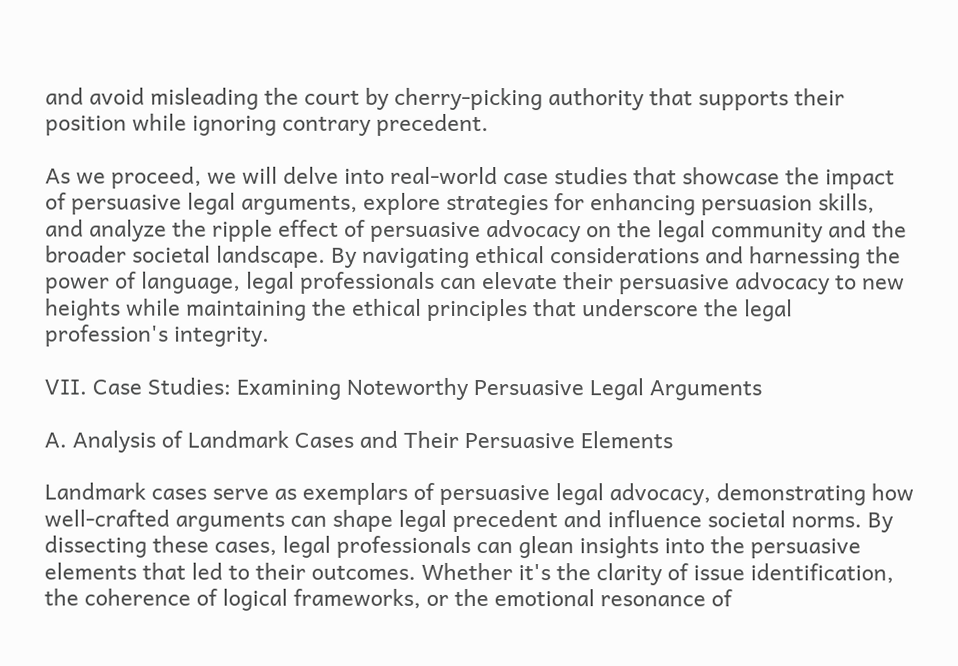and avoid misleading the court by cherry-picking authority that supports their position while ignoring contrary precedent.

As we proceed, we will delve into real-world case studies that showcase the impact of persuasive legal arguments, explore strategies for enhancing persuasion skills, and analyze the ripple effect of persuasive advocacy on the legal community and the broader societal landscape. By navigating ethical considerations and harnessing the power of language, legal professionals can elevate their persuasive advocacy to new heights while maintaining the ethical principles that underscore the legal profession's integrity.

VII. Case Studies: Examining Noteworthy Persuasive Legal Arguments

A. Analysis of Landmark Cases and Their Persuasive Elements

Landmark cases serve as exemplars of persuasive legal advocacy, demonstrating how well-crafted arguments can shape legal precedent and influence societal norms. By dissecting these cases, legal professionals can glean insights into the persuasive elements that led to their outcomes. Whether it's the clarity of issue identification, the coherence of logical frameworks, or the emotional resonance of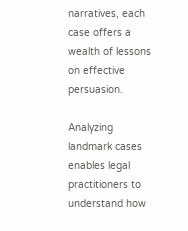narratives, each case offers a wealth of lessons on effective persuasion.

Analyzing landmark cases enables legal practitioners to understand how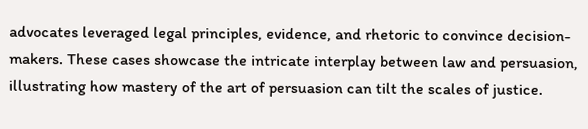advocates leveraged legal principles, evidence, and rhetoric to convince decision-makers. These cases showcase the intricate interplay between law and persuasion, illustrating how mastery of the art of persuasion can tilt the scales of justice.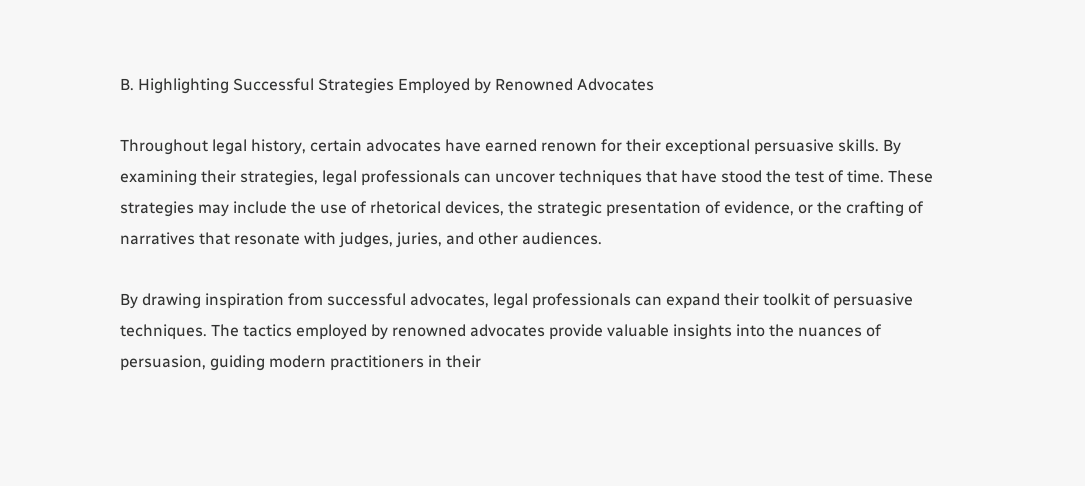B. Highlighting Successful Strategies Employed by Renowned Advocates

Throughout legal history, certain advocates have earned renown for their exceptional persuasive skills. By examining their strategies, legal professionals can uncover techniques that have stood the test of time. These strategies may include the use of rhetorical devices, the strategic presentation of evidence, or the crafting of narratives that resonate with judges, juries, and other audiences.

By drawing inspiration from successful advocates, legal professionals can expand their toolkit of persuasive techniques. The tactics employed by renowned advocates provide valuable insights into the nuances of persuasion, guiding modern practitioners in their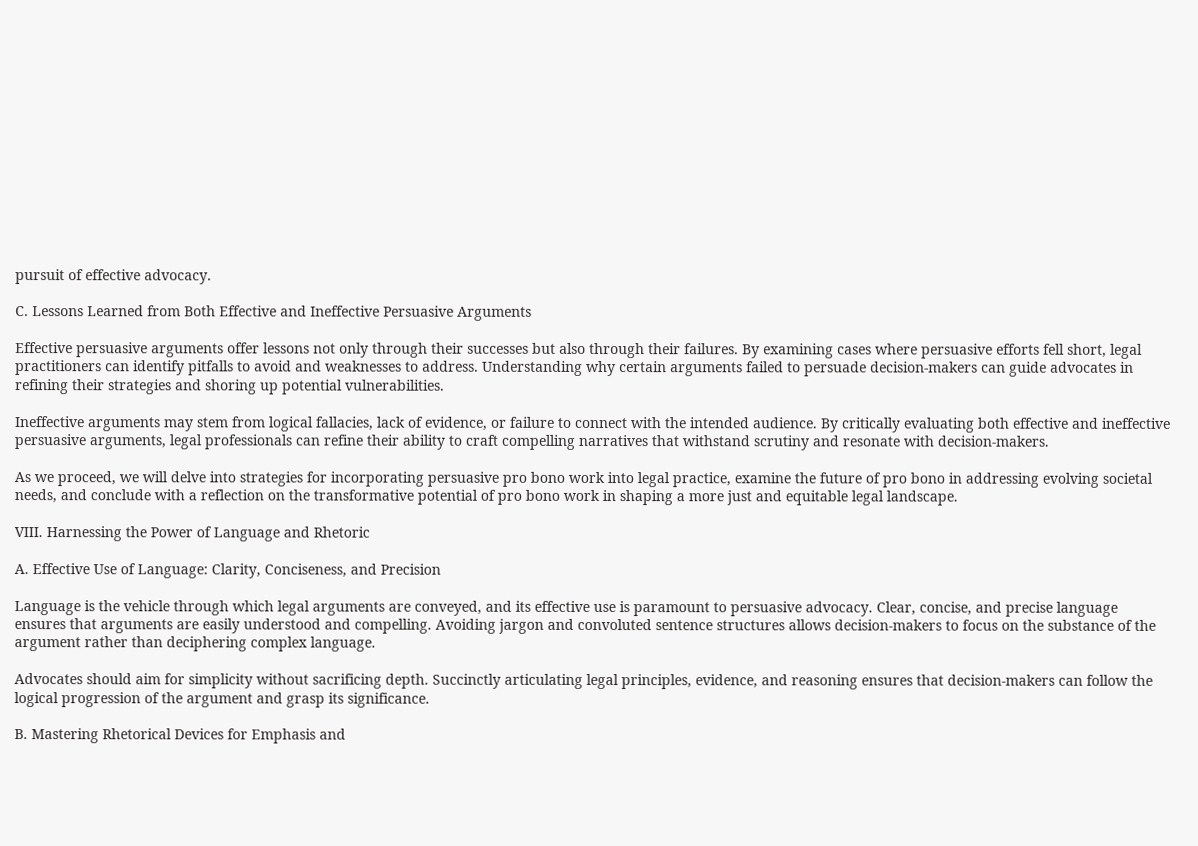pursuit of effective advocacy.

C. Lessons Learned from Both Effective and Ineffective Persuasive Arguments

Effective persuasive arguments offer lessons not only through their successes but also through their failures. By examining cases where persuasive efforts fell short, legal practitioners can identify pitfalls to avoid and weaknesses to address. Understanding why certain arguments failed to persuade decision-makers can guide advocates in refining their strategies and shoring up potential vulnerabilities.

Ineffective arguments may stem from logical fallacies, lack of evidence, or failure to connect with the intended audience. By critically evaluating both effective and ineffective persuasive arguments, legal professionals can refine their ability to craft compelling narratives that withstand scrutiny and resonate with decision-makers.

As we proceed, we will delve into strategies for incorporating persuasive pro bono work into legal practice, examine the future of pro bono in addressing evolving societal needs, and conclude with a reflection on the transformative potential of pro bono work in shaping a more just and equitable legal landscape.

VIII. Harnessing the Power of Language and Rhetoric

A. Effective Use of Language: Clarity, Conciseness, and Precision

Language is the vehicle through which legal arguments are conveyed, and its effective use is paramount to persuasive advocacy. Clear, concise, and precise language ensures that arguments are easily understood and compelling. Avoiding jargon and convoluted sentence structures allows decision-makers to focus on the substance of the argument rather than deciphering complex language.

Advocates should aim for simplicity without sacrificing depth. Succinctly articulating legal principles, evidence, and reasoning ensures that decision-makers can follow the logical progression of the argument and grasp its significance.

B. Mastering Rhetorical Devices for Emphasis and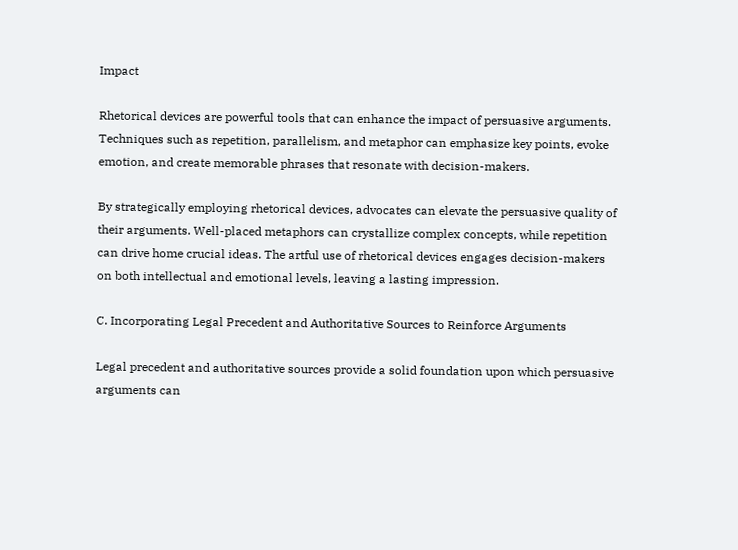Impact

Rhetorical devices are powerful tools that can enhance the impact of persuasive arguments. Techniques such as repetition, parallelism, and metaphor can emphasize key points, evoke emotion, and create memorable phrases that resonate with decision-makers.

By strategically employing rhetorical devices, advocates can elevate the persuasive quality of their arguments. Well-placed metaphors can crystallize complex concepts, while repetition can drive home crucial ideas. The artful use of rhetorical devices engages decision-makers on both intellectual and emotional levels, leaving a lasting impression.

C. Incorporating Legal Precedent and Authoritative Sources to Reinforce Arguments

Legal precedent and authoritative sources provide a solid foundation upon which persuasive arguments can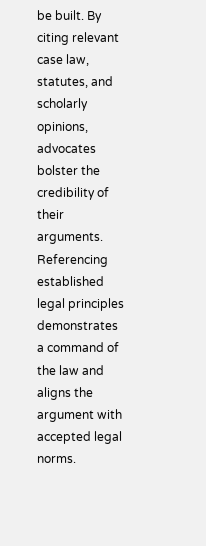be built. By citing relevant case law, statutes, and scholarly opinions, advocates bolster the credibility of their arguments. Referencing established legal principles demonstrates a command of the law and aligns the argument with accepted legal norms.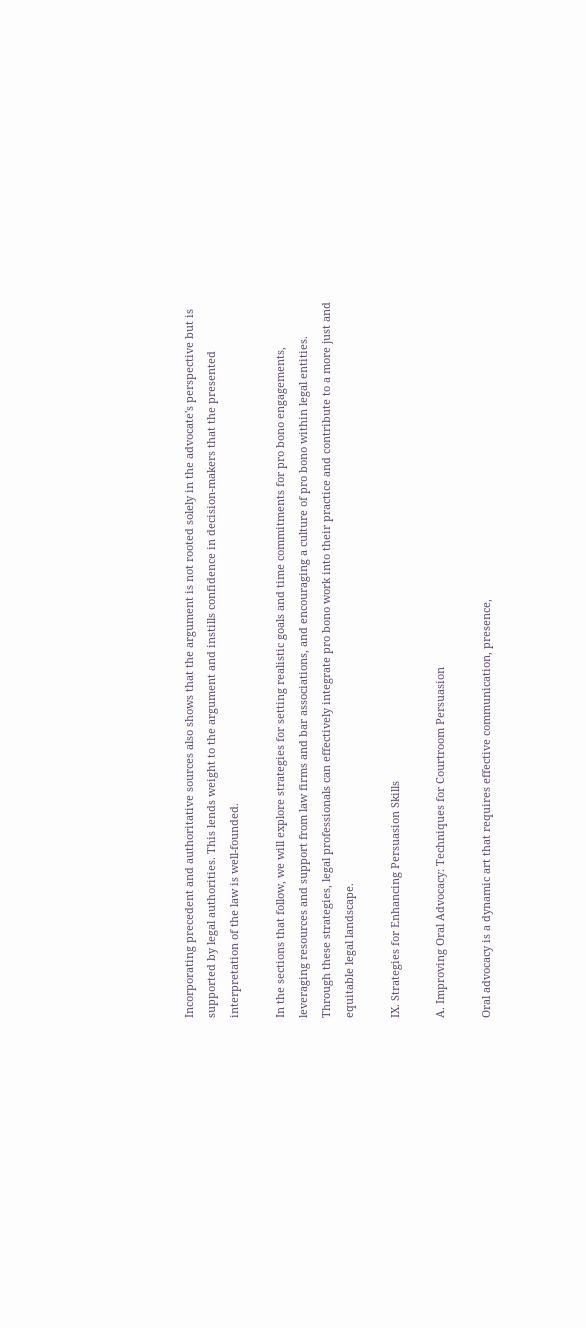Incorporating precedent and authoritative sources also shows that the argument is not rooted solely in the advocate's perspective but is supported by legal authorities. This lends weight to the argument and instills confidence in decision-makers that the presented interpretation of the law is well-founded.

In the sections that follow, we will explore strategies for setting realistic goals and time commitments for pro bono engagements, leveraging resources and support from law firms and bar associations, and encouraging a culture of pro bono within legal entities. Through these strategies, legal professionals can effectively integrate pro bono work into their practice and contribute to a more just and equitable legal landscape.

IX. Strategies for Enhancing Persuasion Skills

A. Improving Oral Advocacy: Techniques for Courtroom Persuasion

Oral advocacy is a dynamic art that requires effective communication, presence,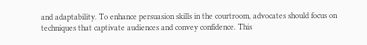and adaptability. To enhance persuasion skills in the courtroom, advocates should focus on techniques that captivate audiences and convey confidence. This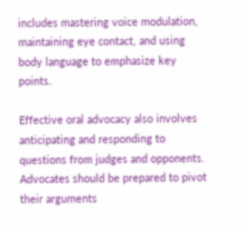includes mastering voice modulation, maintaining eye contact, and using body language to emphasize key points.

Effective oral advocacy also involves anticipating and responding to questions from judges and opponents. Advocates should be prepared to pivot their arguments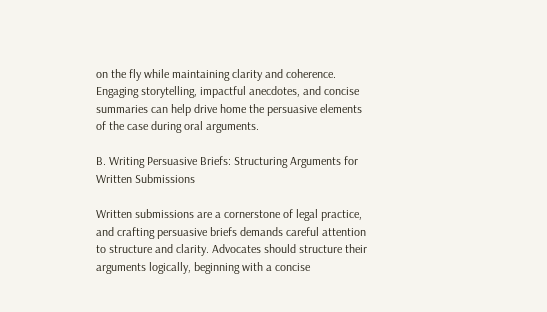on the fly while maintaining clarity and coherence. Engaging storytelling, impactful anecdotes, and concise summaries can help drive home the persuasive elements of the case during oral arguments.

B. Writing Persuasive Briefs: Structuring Arguments for Written Submissions

Written submissions are a cornerstone of legal practice, and crafting persuasive briefs demands careful attention to structure and clarity. Advocates should structure their arguments logically, beginning with a concise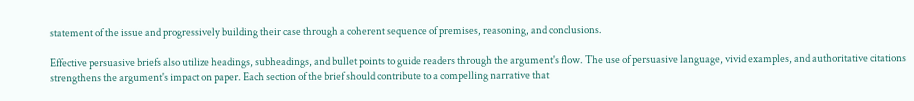statement of the issue and progressively building their case through a coherent sequence of premises, reasoning, and conclusions.

Effective persuasive briefs also utilize headings, subheadings, and bullet points to guide readers through the argument's flow. The use of persuasive language, vivid examples, and authoritative citations strengthens the argument's impact on paper. Each section of the brief should contribute to a compelling narrative that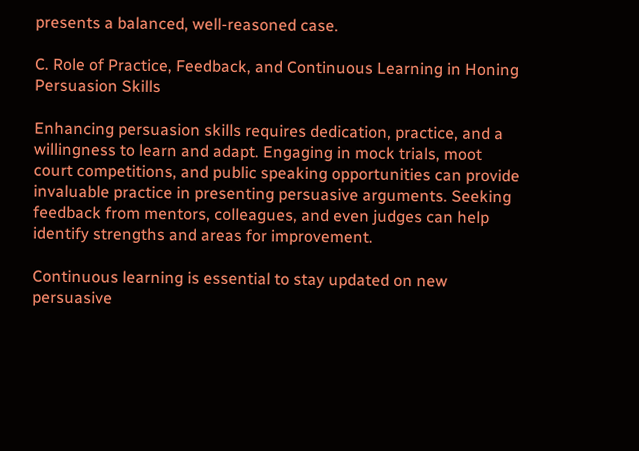presents a balanced, well-reasoned case.

C. Role of Practice, Feedback, and Continuous Learning in Honing Persuasion Skills

Enhancing persuasion skills requires dedication, practice, and a willingness to learn and adapt. Engaging in mock trials, moot court competitions, and public speaking opportunities can provide invaluable practice in presenting persuasive arguments. Seeking feedback from mentors, colleagues, and even judges can help identify strengths and areas for improvement.

Continuous learning is essential to stay updated on new persuasive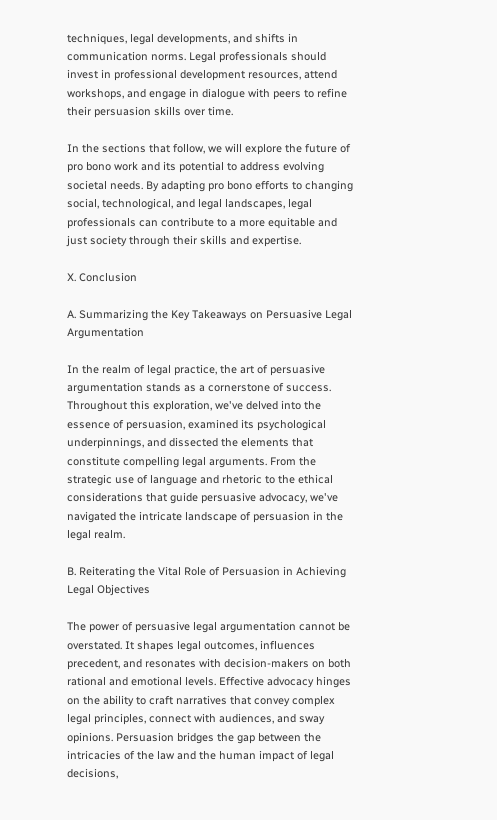techniques, legal developments, and shifts in communication norms. Legal professionals should invest in professional development resources, attend workshops, and engage in dialogue with peers to refine their persuasion skills over time.

In the sections that follow, we will explore the future of pro bono work and its potential to address evolving societal needs. By adapting pro bono efforts to changing social, technological, and legal landscapes, legal professionals can contribute to a more equitable and just society through their skills and expertise.

X. Conclusion

A. Summarizing the Key Takeaways on Persuasive Legal Argumentation

In the realm of legal practice, the art of persuasive argumentation stands as a cornerstone of success. Throughout this exploration, we've delved into the essence of persuasion, examined its psychological underpinnings, and dissected the elements that constitute compelling legal arguments. From the strategic use of language and rhetoric to the ethical considerations that guide persuasive advocacy, we've navigated the intricate landscape of persuasion in the legal realm.

B. Reiterating the Vital Role of Persuasion in Achieving Legal Objectives

The power of persuasive legal argumentation cannot be overstated. It shapes legal outcomes, influences precedent, and resonates with decision-makers on both rational and emotional levels. Effective advocacy hinges on the ability to craft narratives that convey complex legal principles, connect with audiences, and sway opinions. Persuasion bridges the gap between the intricacies of the law and the human impact of legal decisions,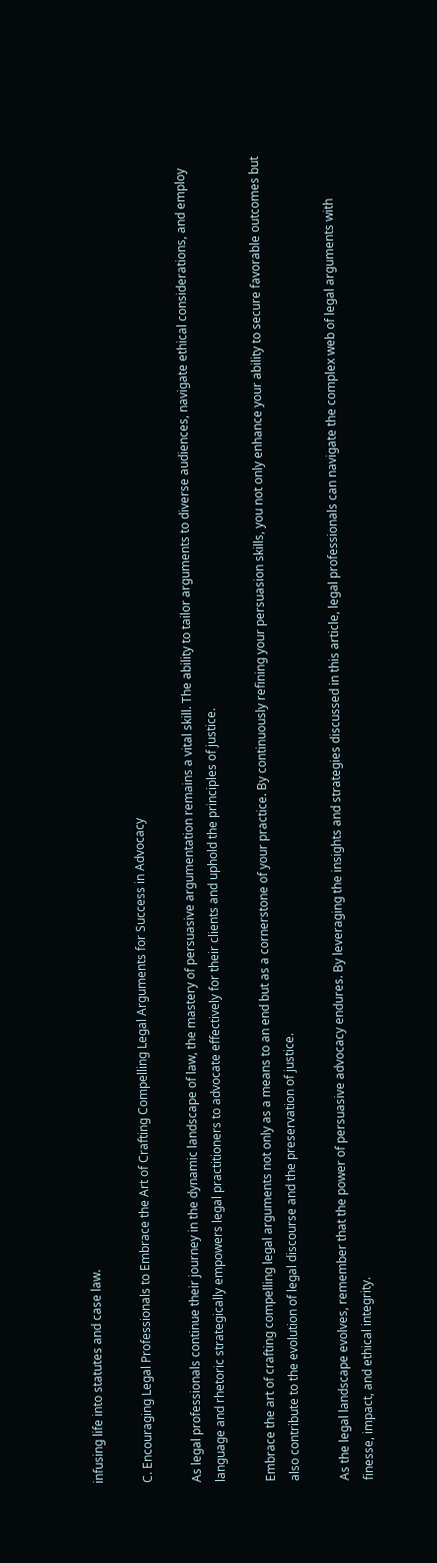infusing life into statutes and case law.

C. Encouraging Legal Professionals to Embrace the Art of Crafting Compelling Legal Arguments for Success in Advocacy

As legal professionals continue their journey in the dynamic landscape of law, the mastery of persuasive argumentation remains a vital skill. The ability to tailor arguments to diverse audiences, navigate ethical considerations, and employ language and rhetoric strategically empowers legal practitioners to advocate effectively for their clients and uphold the principles of justice.

Embrace the art of crafting compelling legal arguments not only as a means to an end but as a cornerstone of your practice. By continuously refining your persuasion skills, you not only enhance your ability to secure favorable outcomes but also contribute to the evolution of legal discourse and the preservation of justice.

As the legal landscape evolves, remember that the power of persuasive advocacy endures. By leveraging the insights and strategies discussed in this article, legal professionals can navigate the complex web of legal arguments with finesse, impact, and ethical integrity.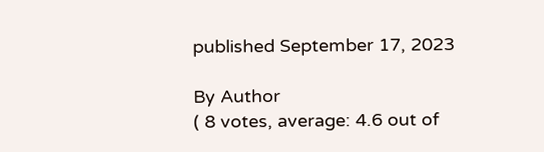published September 17, 2023

By Author
( 8 votes, average: 4.6 out of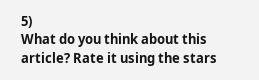5)
What do you think about this article? Rate it using the stars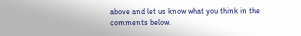above and let us know what you think in the comments below.